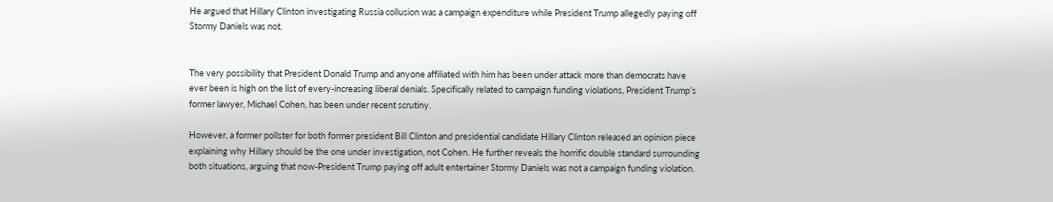He argued that Hillary Clinton investigating Russia collusion was a campaign expenditure while President Trump allegedly paying off Stormy Daniels was not.


The very possibility that President Donald Trump and anyone affiliated with him has been under attack more than democrats have ever been is high on the list of every-increasing liberal denials. Specifically related to campaign funding violations, President Trump’s former lawyer, Michael Cohen, has been under recent scrutiny.

However, a former pollster for both former president Bill Clinton and presidential candidate Hillary Clinton released an opinion piece explaining why Hillary should be the one under investigation, not Cohen. He further reveals the horrific double standard surrounding both situations, arguing that now-President Trump paying off adult entertainer Stormy Daniels was not a campaign funding violation.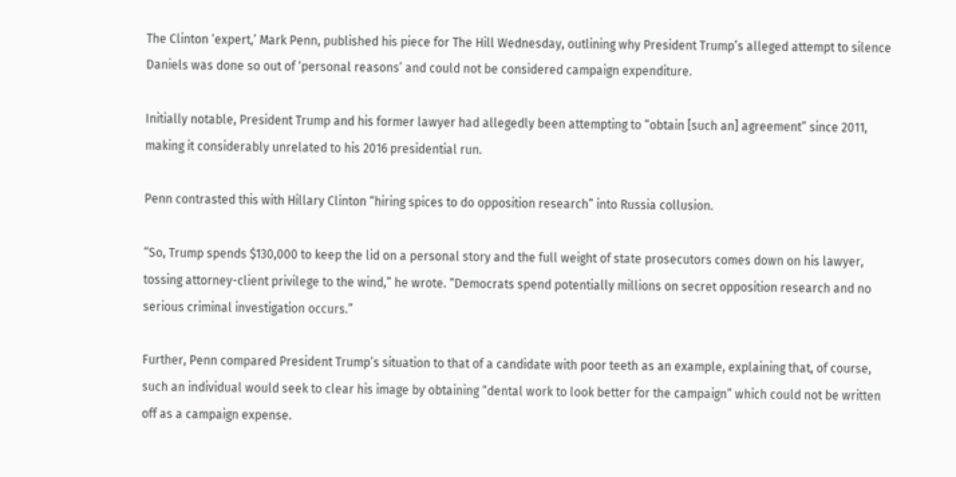The Clinton ‘expert,’ Mark Penn, published his piece for The Hill Wednesday, outlining why President Trump’s alleged attempt to silence Daniels was done so out of ‘personal reasons’ and could not be considered campaign expenditure.

Initially notable, President Trump and his former lawyer had allegedly been attempting to “obtain [such an] agreement” since 2011, making it considerably unrelated to his 2016 presidential run.

Penn contrasted this with Hillary Clinton “hiring spices to do opposition research” into Russia collusion.

“So, Trump spends $130,000 to keep the lid on a personal story and the full weight of state prosecutors comes down on his lawyer, tossing attorney-client privilege to the wind,” he wrote. “Democrats spend potentially millions on secret opposition research and no serious criminal investigation occurs.”

Further, Penn compared President Trump’s situation to that of a candidate with poor teeth as an example, explaining that, of course, such an individual would seek to clear his image by obtaining “dental work to look better for the campaign” which could not be written off as a campaign expense.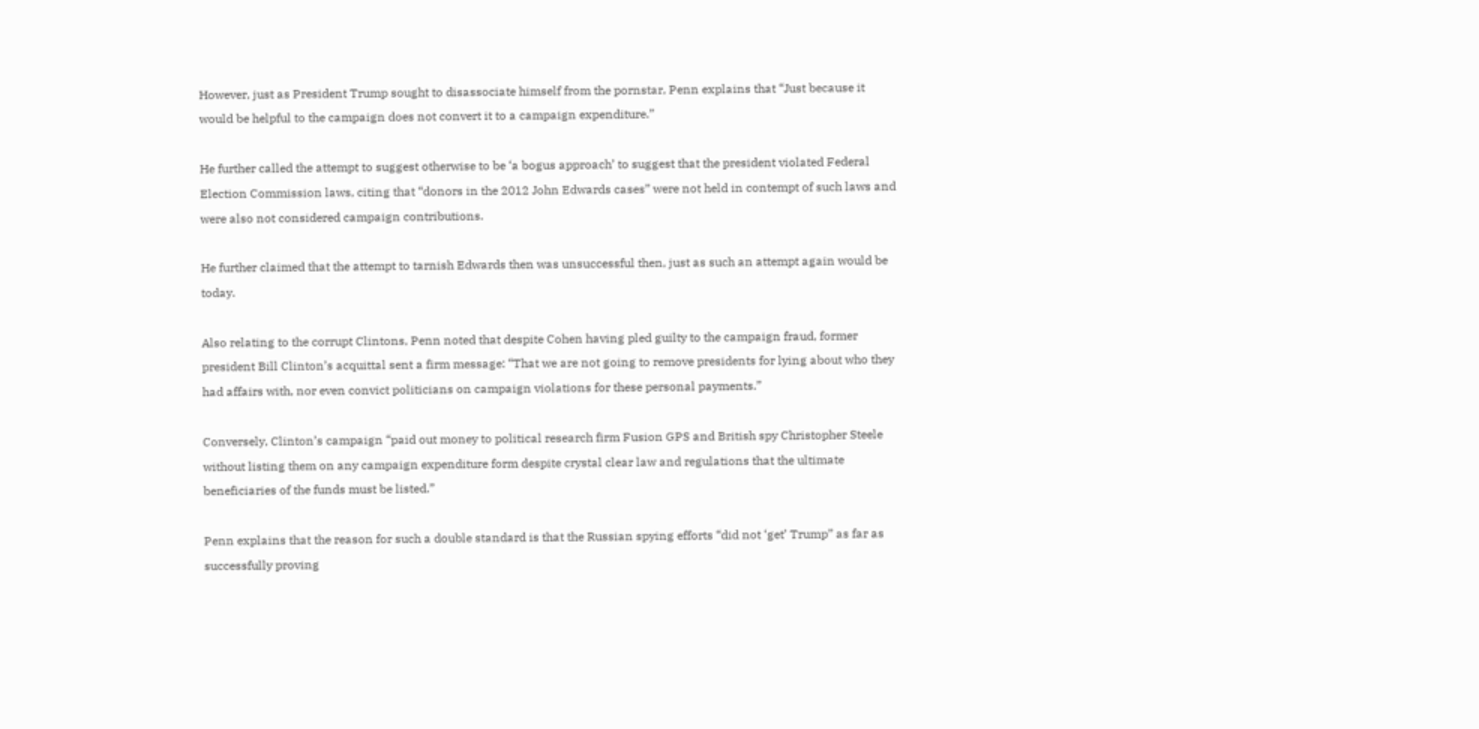However, just as President Trump sought to disassociate himself from the pornstar, Penn explains that “Just because it would be helpful to the campaign does not convert it to a campaign expenditure.”

He further called the attempt to suggest otherwise to be ‘a bogus approach’ to suggest that the president violated Federal Election Commission laws, citing that “donors in the 2012 John Edwards cases” were not held in contempt of such laws and were also not considered campaign contributions.

He further claimed that the attempt to tarnish Edwards then was unsuccessful then, just as such an attempt again would be today.

Also relating to the corrupt Clintons, Penn noted that despite Cohen having pled guilty to the campaign fraud, former president Bill Clinton’s acquittal sent a firm message: “That we are not going to remove presidents for lying about who they had affairs with, nor even convict politicians on campaign violations for these personal payments.”

Conversely, Clinton’s campaign “paid out money to political research firm Fusion GPS and British spy Christopher Steele without listing them on any campaign expenditure form despite crystal clear law and regulations that the ultimate beneficiaries of the funds must be listed.”

Penn explains that the reason for such a double standard is that the Russian spying efforts “did not ‘get’ Trump” as far as successfully proving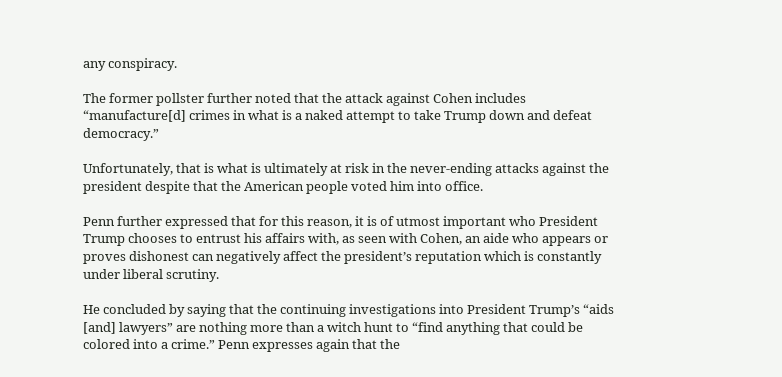any conspiracy.

The former pollster further noted that the attack against Cohen includes “manufacture[d] crimes in what is a naked attempt to take Trump down and defeat democracy.”

Unfortunately, that is what is ultimately at risk in the never-ending attacks against the president despite that the American people voted him into office.

Penn further expressed that for this reason, it is of utmost important who President Trump chooses to entrust his affairs with, as seen with Cohen, an aide who appears or proves dishonest can negatively affect the president’s reputation which is constantly under liberal scrutiny.

He concluded by saying that the continuing investigations into President Trump’s “aids [and] lawyers” are nothing more than a witch hunt to “find anything that could be colored into a crime.” Penn expresses again that the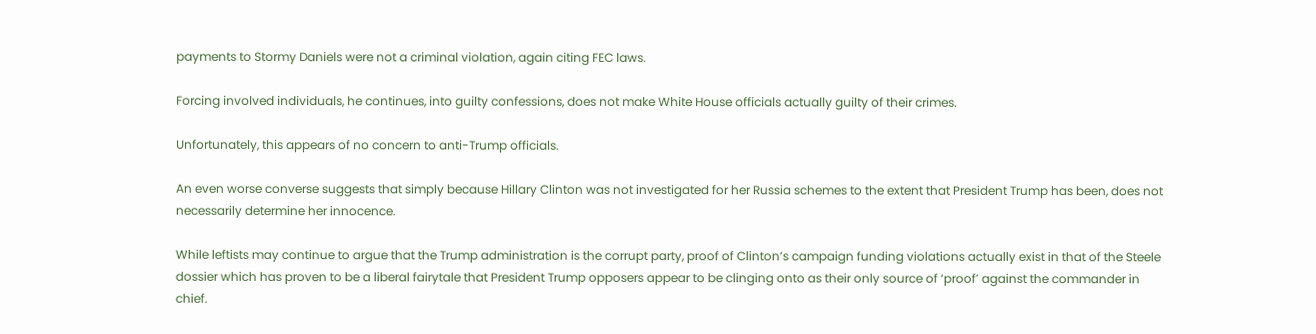payments to Stormy Daniels were not a criminal violation, again citing FEC laws.

Forcing involved individuals, he continues, into guilty confessions, does not make White House officials actually guilty of their crimes.

Unfortunately, this appears of no concern to anti-Trump officials.

An even worse converse suggests that simply because Hillary Clinton was not investigated for her Russia schemes to the extent that President Trump has been, does not necessarily determine her innocence.

While leftists may continue to argue that the Trump administration is the corrupt party, proof of Clinton’s campaign funding violations actually exist in that of the Steele dossier which has proven to be a liberal fairytale that President Trump opposers appear to be clinging onto as their only source of ‘proof’ against the commander in chief.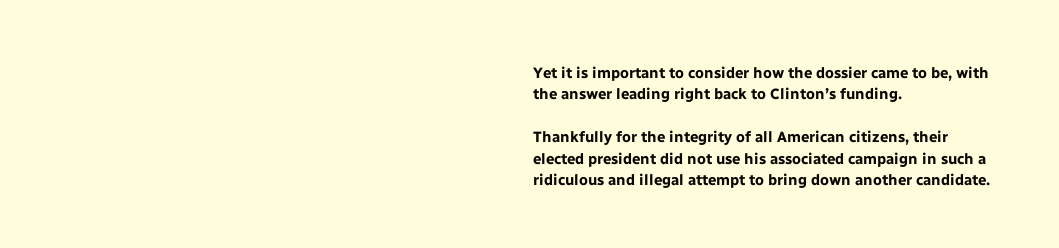Yet it is important to consider how the dossier came to be, with the answer leading right back to Clinton’s funding.

Thankfully for the integrity of all American citizens, their elected president did not use his associated campaign in such a ridiculous and illegal attempt to bring down another candidate.